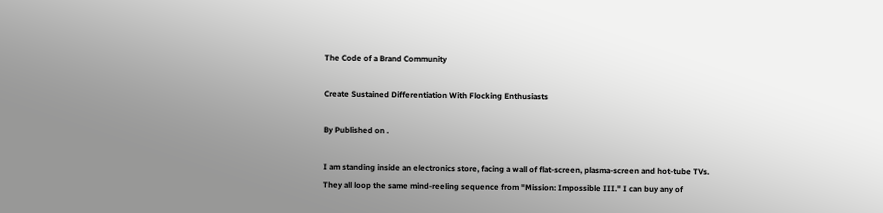The Code of a Brand Community

Create Sustained Differentiation With Flocking Enthusiasts

By Published on .

I am standing inside an electronics store, facing a wall of flat-screen, plasma-screen and hot-tube TVs. They all loop the same mind-reeling sequence from "Mission: Impossible III." I can buy any of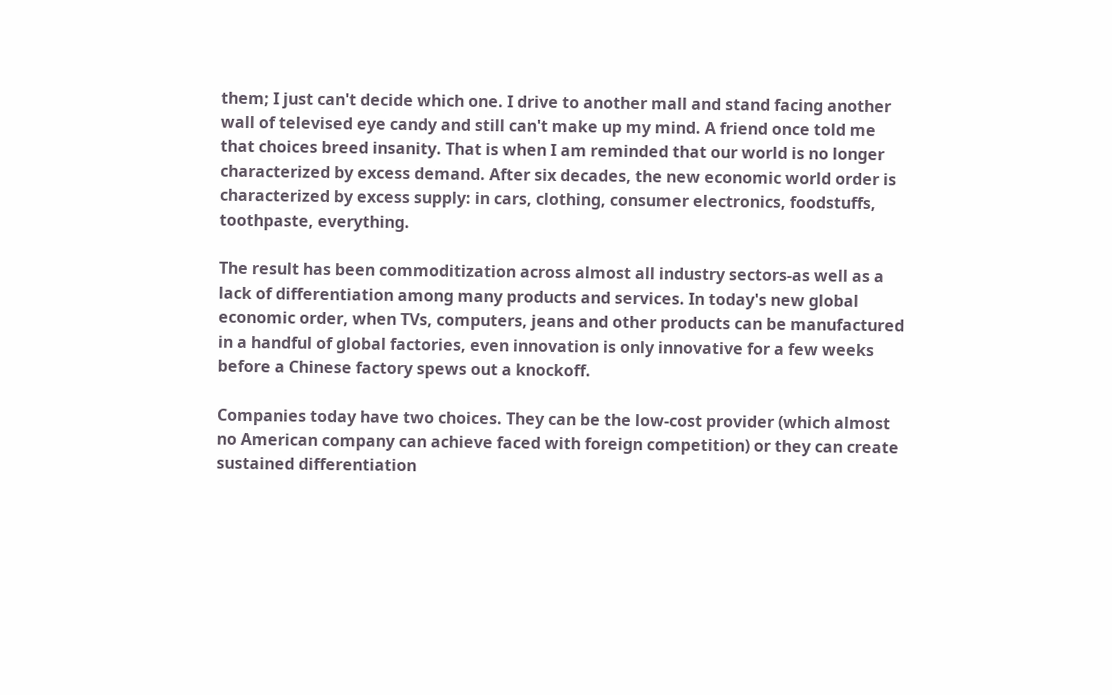them; I just can't decide which one. I drive to another mall and stand facing another wall of televised eye candy and still can't make up my mind. A friend once told me that choices breed insanity. That is when I am reminded that our world is no longer characterized by excess demand. After six decades, the new economic world order is characterized by excess supply: in cars, clothing, consumer electronics, foodstuffs, toothpaste, everything.

The result has been commoditization across almost all industry sectors-as well as a lack of differentiation among many products and services. In today's new global economic order, when TVs, computers, jeans and other products can be manufactured in a handful of global factories, even innovation is only innovative for a few weeks before a Chinese factory spews out a knockoff.

Companies today have two choices. They can be the low-cost provider (which almost no American company can achieve faced with foreign competition) or they can create sustained differentiation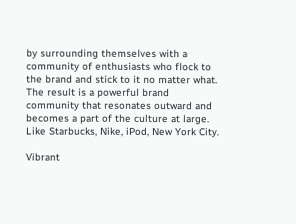by surrounding themselves with a community of enthusiasts who flock to the brand and stick to it no matter what. The result is a powerful brand community that resonates outward and becomes a part of the culture at large. Like Starbucks, Nike, iPod, New York City.

Vibrant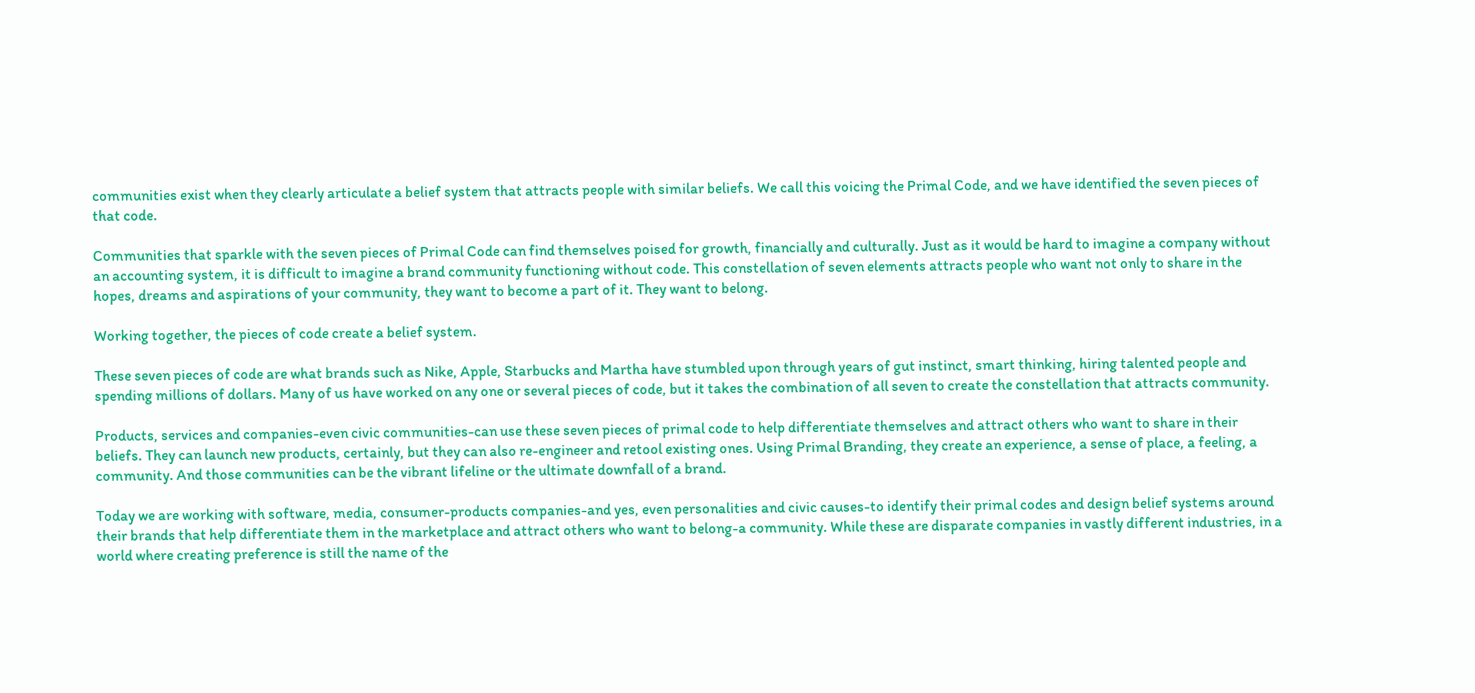communities exist when they clearly articulate a belief system that attracts people with similar beliefs. We call this voicing the Primal Code, and we have identified the seven pieces of that code.

Communities that sparkle with the seven pieces of Primal Code can find themselves poised for growth, financially and culturally. Just as it would be hard to imagine a company without an accounting system, it is difficult to imagine a brand community functioning without code. This constellation of seven elements attracts people who want not only to share in the hopes, dreams and aspirations of your community, they want to become a part of it. They want to belong.

Working together, the pieces of code create a belief system.

These seven pieces of code are what brands such as Nike, Apple, Starbucks and Martha have stumbled upon through years of gut instinct, smart thinking, hiring talented people and spending millions of dollars. Many of us have worked on any one or several pieces of code, but it takes the combination of all seven to create the constellation that attracts community.

Products, services and companies-even civic communities-can use these seven pieces of primal code to help differentiate themselves and attract others who want to share in their beliefs. They can launch new products, certainly, but they can also re-engineer and retool existing ones. Using Primal Branding, they create an experience, a sense of place, a feeling, a community. And those communities can be the vibrant lifeline or the ultimate downfall of a brand.

Today we are working with software, media, consumer-products companies-and yes, even personalities and civic causes-to identify their primal codes and design belief systems around their brands that help differentiate them in the marketplace and attract others who want to belong-a community. While these are disparate companies in vastly different industries, in a world where creating preference is still the name of the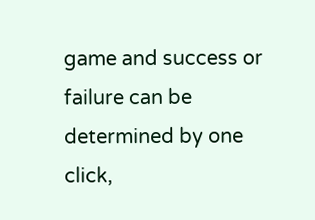game and success or failure can be determined by one click,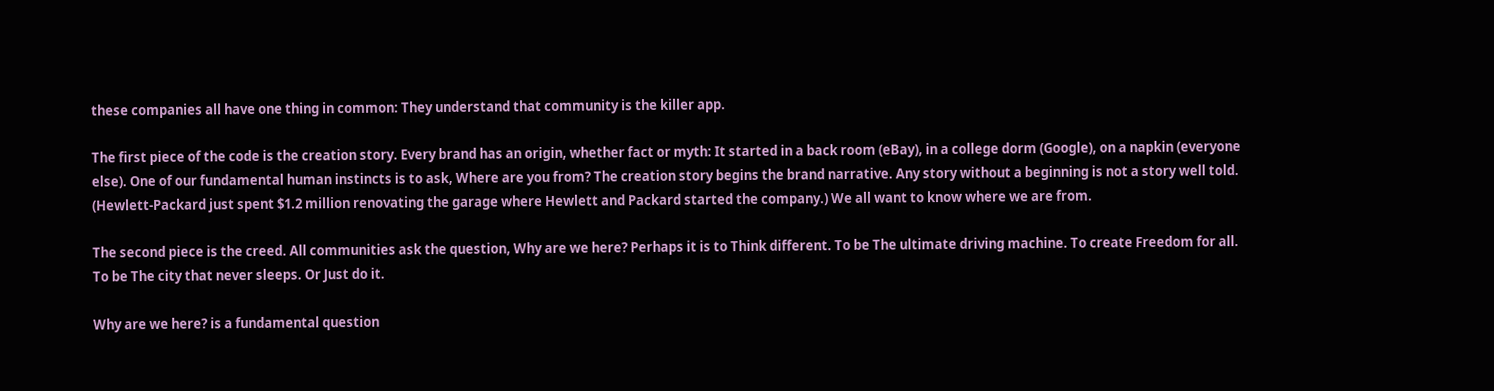these companies all have one thing in common: They understand that community is the killer app.

The first piece of the code is the creation story. Every brand has an origin, whether fact or myth: It started in a back room (eBay), in a college dorm (Google), on a napkin (everyone else). One of our fundamental human instincts is to ask, Where are you from? The creation story begins the brand narrative. Any story without a beginning is not a story well told. (Hewlett-Packard just spent $1.2 million renovating the garage where Hewlett and Packard started the company.) We all want to know where we are from.

The second piece is the creed. All communities ask the question, Why are we here? Perhaps it is to Think different. To be The ultimate driving machine. To create Freedom for all. To be The city that never sleeps. Or Just do it.

Why are we here? is a fundamental question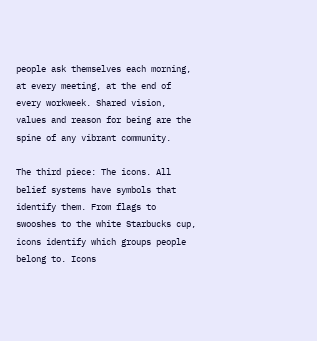people ask themselves each morning, at every meeting, at the end of every workweek. Shared vision, values and reason for being are the spine of any vibrant community.

The third piece: The icons. All belief systems have symbols that identify them. From flags to swooshes to the white Starbucks cup, icons identify which groups people belong to. Icons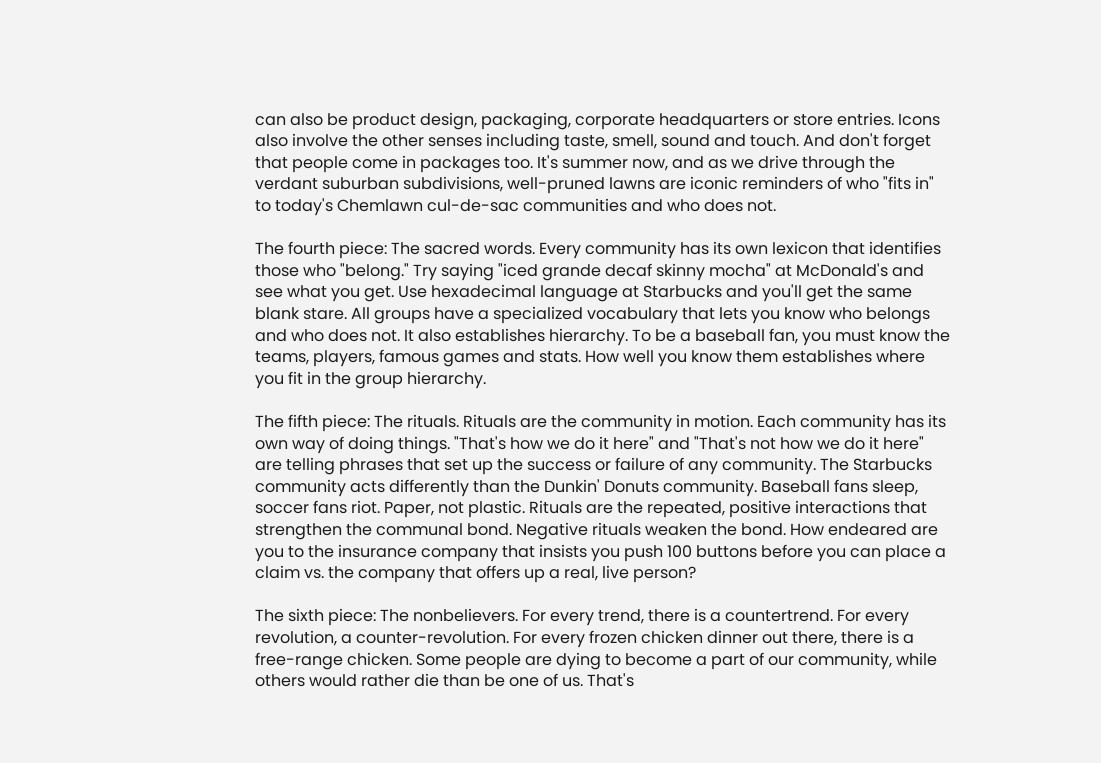can also be product design, packaging, corporate headquarters or store entries. Icons also involve the other senses including taste, smell, sound and touch. And don't forget that people come in packages too. It's summer now, and as we drive through the verdant suburban subdivisions, well-pruned lawns are iconic reminders of who "fits in" to today's Chemlawn cul-de-sac communities and who does not.

The fourth piece: The sacred words. Every community has its own lexicon that identifies those who "belong." Try saying "iced grande decaf skinny mocha" at McDonald's and see what you get. Use hexadecimal language at Starbucks and you'll get the same blank stare. All groups have a specialized vocabulary that lets you know who belongs and who does not. It also establishes hierarchy. To be a baseball fan, you must know the teams, players, famous games and stats. How well you know them establishes where you fit in the group hierarchy.

The fifth piece: The rituals. Rituals are the community in motion. Each community has its own way of doing things. "That's how we do it here" and "That's not how we do it here" are telling phrases that set up the success or failure of any community. The Starbucks community acts differently than the Dunkin' Donuts community. Baseball fans sleep, soccer fans riot. Paper, not plastic. Rituals are the repeated, positive interactions that strengthen the communal bond. Negative rituals weaken the bond. How endeared are you to the insurance company that insists you push 100 buttons before you can place a claim vs. the company that offers up a real, live person?

The sixth piece: The nonbelievers. For every trend, there is a countertrend. For every revolution, a counter-revolution. For every frozen chicken dinner out there, there is a free-range chicken. Some people are dying to become a part of our community, while others would rather die than be one of us. That's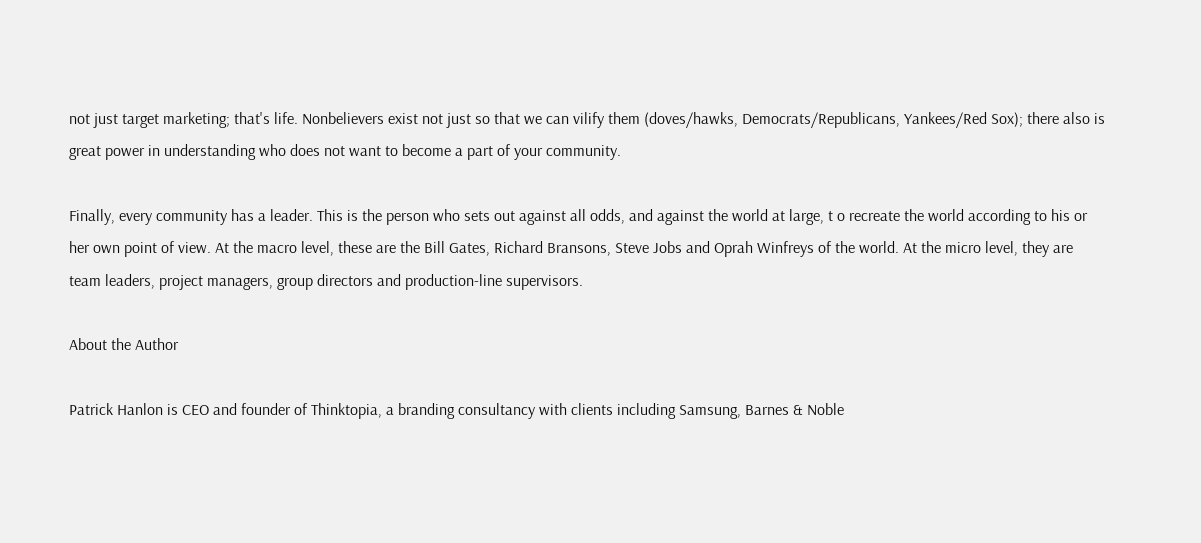not just target marketing; that's life. Nonbelievers exist not just so that we can vilify them (doves/hawks, Democrats/Republicans, Yankees/Red Sox); there also is great power in understanding who does not want to become a part of your community.

Finally, every community has a leader. This is the person who sets out against all odds, and against the world at large, t o recreate the world according to his or her own point of view. At the macro level, these are the Bill Gates, Richard Bransons, Steve Jobs and Oprah Winfreys of the world. At the micro level, they are team leaders, project managers, group directors and production-line supervisors.

About the Author

Patrick Hanlon is CEO and founder of Thinktopia, a branding consultancy with clients including Samsung, Barnes & Noble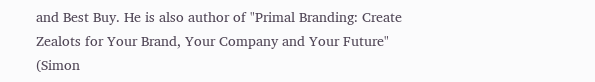and Best Buy. He is also author of "Primal Branding: Create Zealots for Your Brand, Your Company and Your Future" (Simon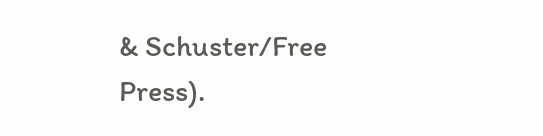& Schuster/Free Press).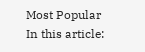Most Popular
In this article: